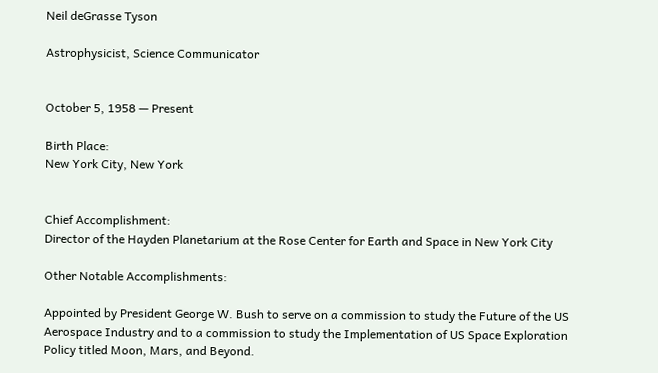Neil deGrasse Tyson

Astrophysicist, Science Communicator


October 5, 1958 — Present

Birth Place:
New York City, New York


Chief Accomplishment:
Director of the Hayden Planetarium at the Rose Center for Earth and Space in New York City

Other Notable Accomplishments:

Appointed by President George W. Bush to serve on a commission to study the Future of the US Aerospace Industry and to a commission to study the Implementation of US Space Exploration Policy titled Moon, Mars, and Beyond.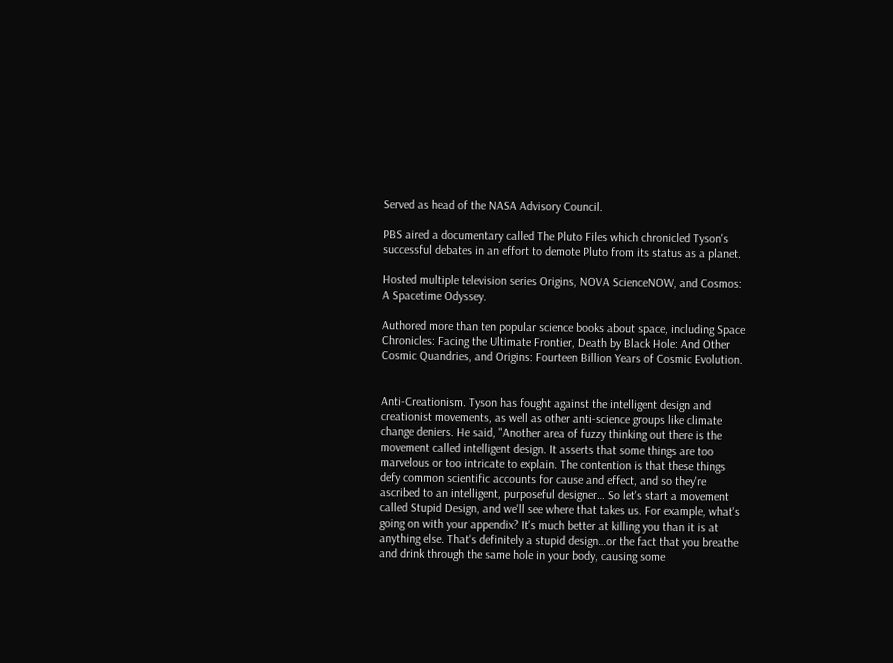Served as head of the NASA Advisory Council.

PBS aired a documentary called The Pluto Files which chronicled Tyson's successful debates in an effort to demote Pluto from its status as a planet.

Hosted multiple television series Origins, NOVA ScienceNOW, and Cosmos: A Spacetime Odyssey.

Authored more than ten popular science books about space, including Space Chronicles: Facing the Ultimate Frontier, Death by Black Hole: And Other Cosmic Quandries, and Origins: Fourteen Billion Years of Cosmic Evolution.


Anti-Creationism. Tyson has fought against the intelligent design and creationist movements, as well as other anti-science groups like climate change deniers. He said, "Another area of fuzzy thinking out there is the movement called intelligent design. It asserts that some things are too marvelous or too intricate to explain. The contention is that these things defy common scientific accounts for cause and effect, and so they're ascribed to an intelligent, purposeful designer… So let's start a movement called Stupid Design, and we'll see where that takes us. For example, what's going on with your appendix? It's much better at killing you than it is at anything else. That's definitely a stupid design…or the fact that you breathe and drink through the same hole in your body, causing some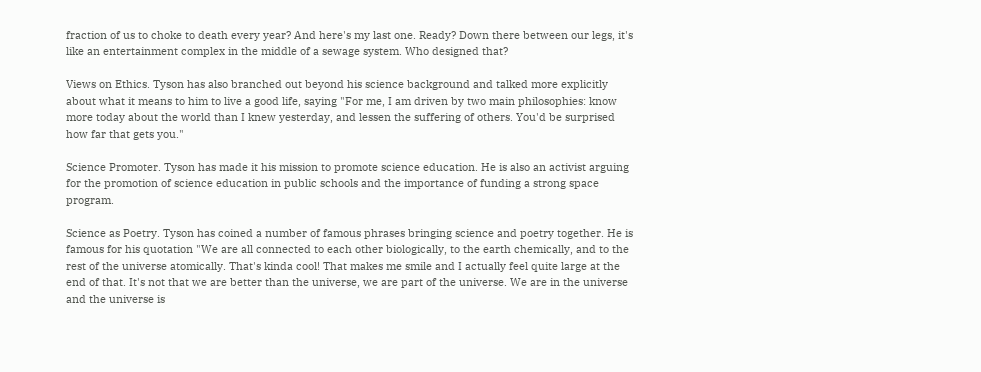fraction of us to choke to death every year? And here's my last one. Ready? Down there between our legs, it's like an entertainment complex in the middle of a sewage system. Who designed that?

Views on Ethics. Tyson has also branched out beyond his science background and talked more explicitly about what it means to him to live a good life, saying "For me, I am driven by two main philosophies: know more today about the world than I knew yesterday, and lessen the suffering of others. You'd be surprised how far that gets you."

Science Promoter. Tyson has made it his mission to promote science education. He is also an activist arguing for the promotion of science education in public schools and the importance of funding a strong space program.

Science as Poetry. Tyson has coined a number of famous phrases bringing science and poetry together. He is famous for his quotation "We are all connected to each other biologically, to the earth chemically, and to the rest of the universe atomically. That's kinda cool! That makes me smile and I actually feel quite large at the end of that. It's not that we are better than the universe, we are part of the universe. We are in the universe and the universe is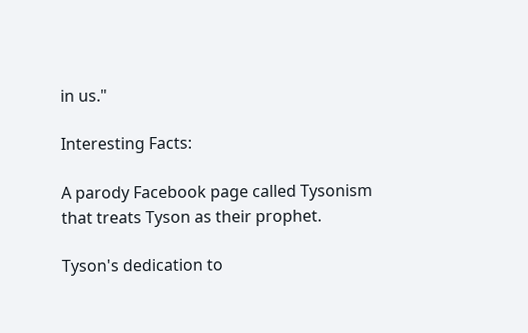in us."

Interesting Facts:

A parody Facebook page called Tysonism that treats Tyson as their prophet.

Tyson's dedication to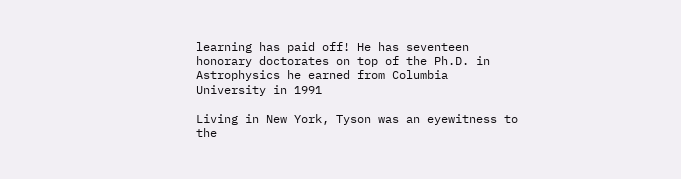learning has paid off! He has seventeen honorary doctorates on top of the Ph.D. in Astrophysics he earned from Columbia University in 1991

Living in New York, Tyson was an eyewitness to the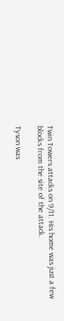Twin Towers attacks on 9/11. His home was just a few blocks from the site of the attack.

Tyson was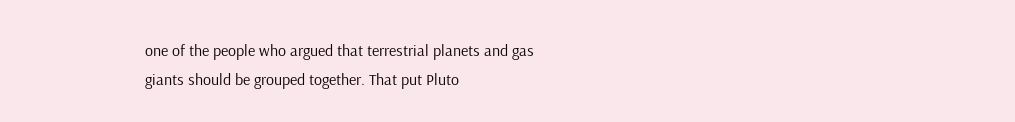one of the people who argued that terrestrial planets and gas giants should be grouped together. That put Pluto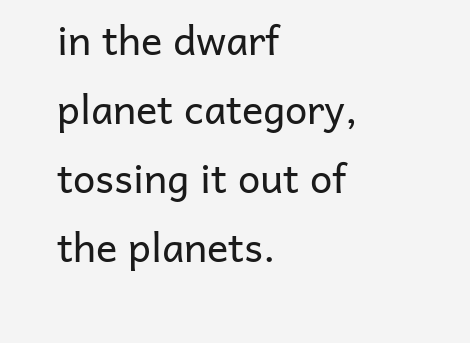in the dwarf planet category, tossing it out of the planets.